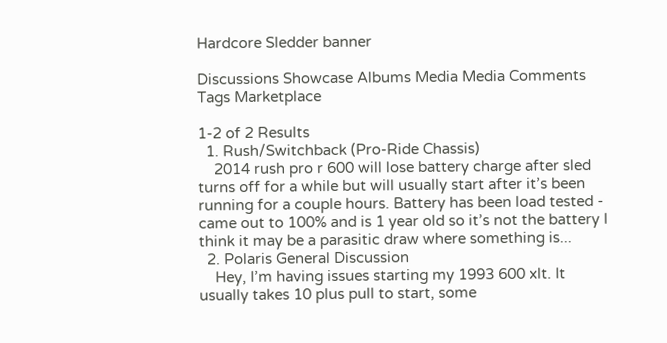Hardcore Sledder banner

Discussions Showcase Albums Media Media Comments Tags Marketplace

1-2 of 2 Results
  1. Rush/Switchback (Pro-Ride Chassis)
    2014 rush pro r 600 will lose battery charge after sled turns off for a while but will usually start after it’s been running for a couple hours. Battery has been load tested - came out to 100% and is 1 year old so it’s not the battery I think it may be a parasitic draw where something is...
  2. Polaris General Discussion
    Hey, I’m having issues starting my 1993 600 xlt. It usually takes 10 plus pull to start, some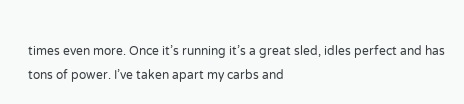times even more. Once it’s running it’s a great sled, idles perfect and has tons of power. I’ve taken apart my carbs and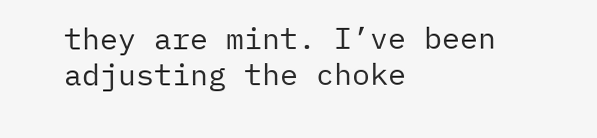they are mint. I’ve been adjusting the choke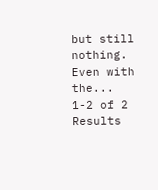but still nothing. Even with the...
1-2 of 2 Results